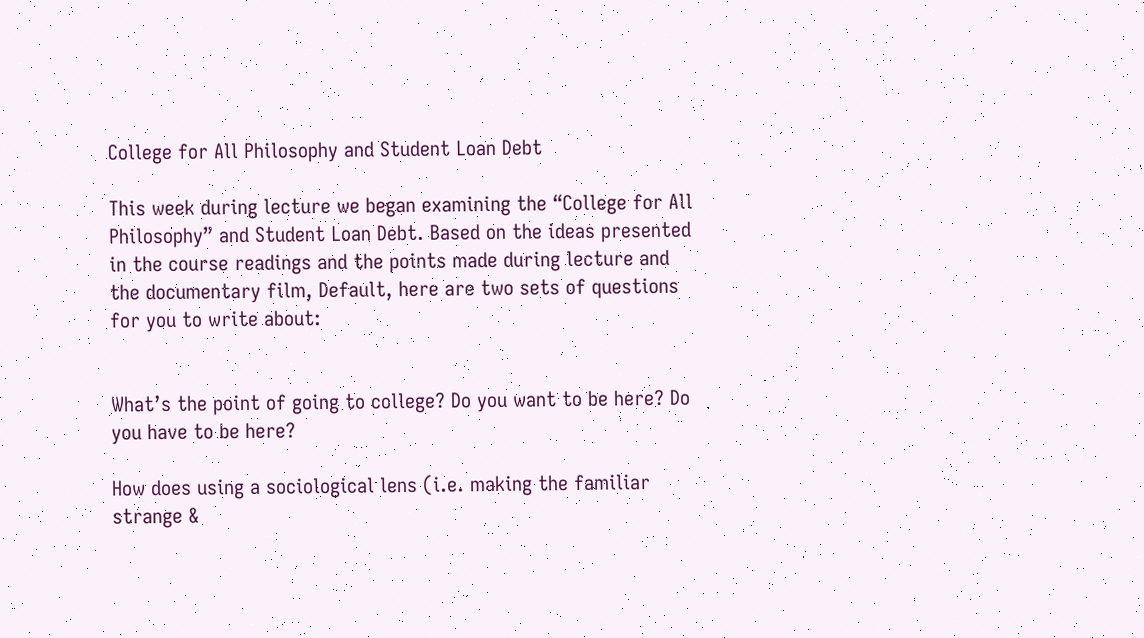College for All Philosophy and Student Loan Debt

This week during lecture we began examining the “College for All Philosophy” and Student Loan Debt. Based on the ideas presented in the course readings and the points made during lecture and the documentary film, Default, here are two sets of questions for you to write about:


What’s the point of going to college? Do you want to be here? Do you have to be here?

How does using a sociological lens (i.e. making the familiar strange &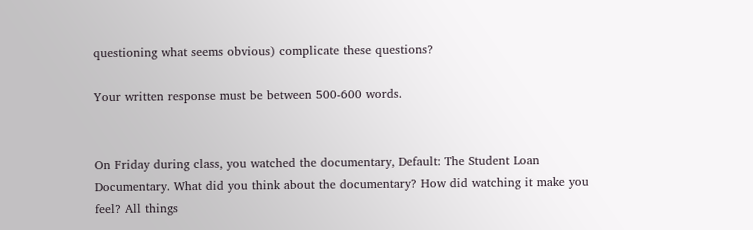questioning what seems obvious) complicate these questions?

Your written response must be between 500-600 words.


On Friday during class, you watched the documentary, Default: The Student Loan Documentary. What did you think about the documentary? How did watching it make you feel? All things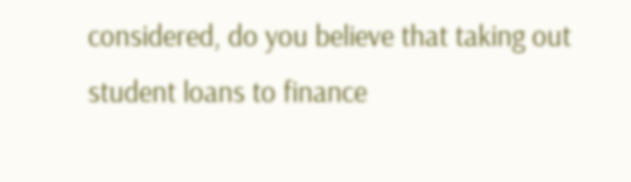considered, do you believe that taking out student loans to finance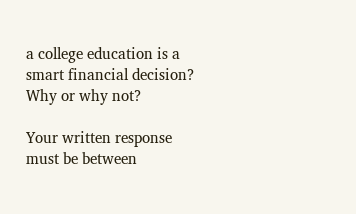a college education is a smart financial decision? Why or why not?

Your written response must be between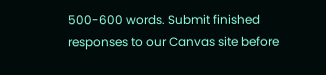500-600 words. Submit finished responses to our Canvas site before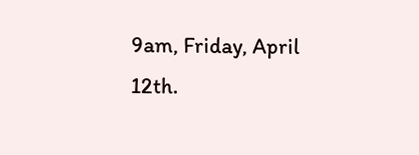9am, Friday, April 12th.